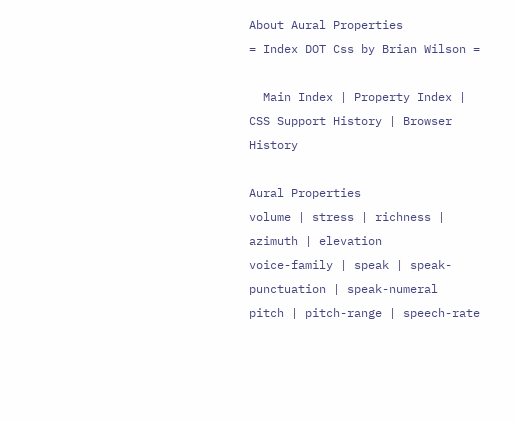About Aural Properties
= Index DOT Css by Brian Wilson =

  Main Index | Property Index | CSS Support History | Browser History

Aural Properties
volume | stress | richness | azimuth | elevation
voice-family | speak | speak-punctuation | speak-numeral
pitch | pitch-range | speech-rate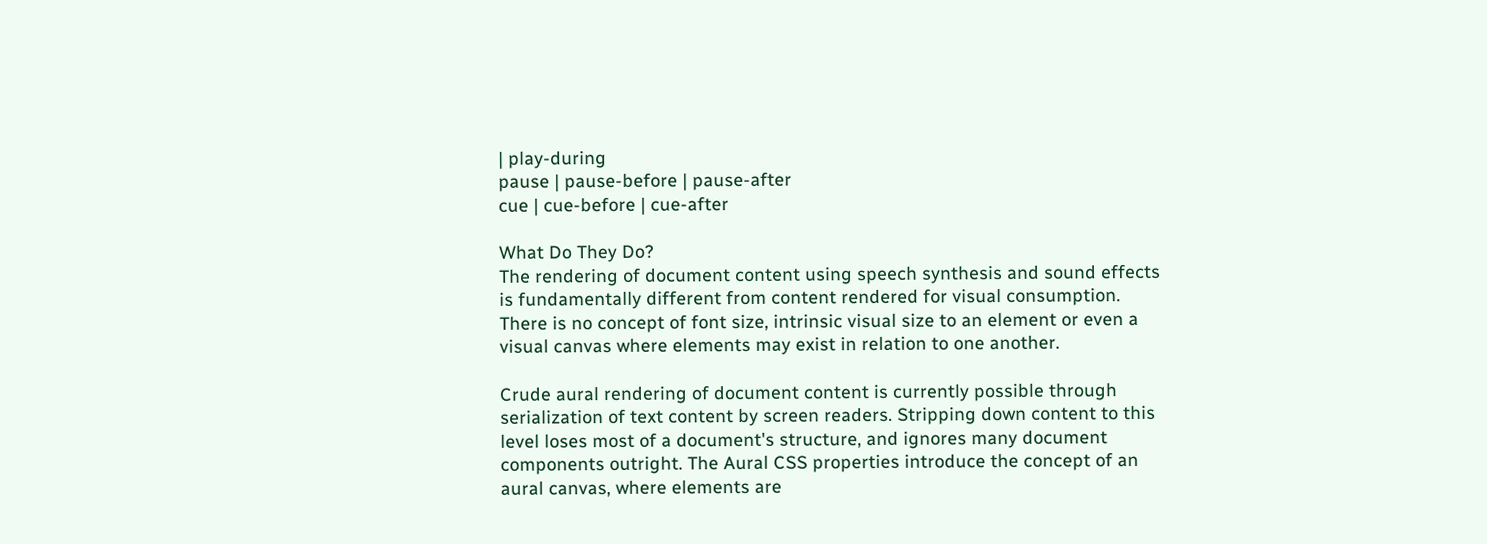| play-during
pause | pause-before | pause-after
cue | cue-before | cue-after

What Do They Do?
The rendering of document content using speech synthesis and sound effects is fundamentally different from content rendered for visual consumption. There is no concept of font size, intrinsic visual size to an element or even a visual canvas where elements may exist in relation to one another.

Crude aural rendering of document content is currently possible through serialization of text content by screen readers. Stripping down content to this level loses most of a document's structure, and ignores many document components outright. The Aural CSS properties introduce the concept of an aural canvas, where elements are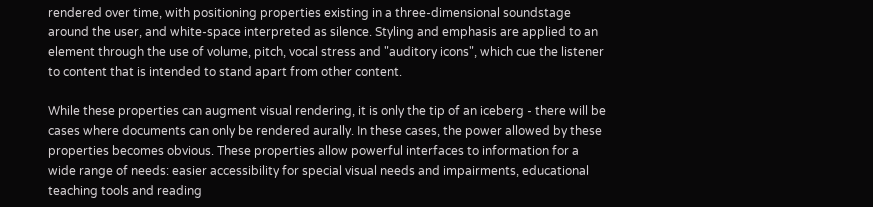rendered over time, with positioning properties existing in a three-dimensional soundstage around the user, and white-space interpreted as silence. Styling and emphasis are applied to an element through the use of volume, pitch, vocal stress and "auditory icons", which cue the listener to content that is intended to stand apart from other content.

While these properties can augment visual rendering, it is only the tip of an iceberg - there will be cases where documents can only be rendered aurally. In these cases, the power allowed by these properties becomes obvious. These properties allow powerful interfaces to information for a wide range of needs: easier accessibility for special visual needs and impairments, educational teaching tools and reading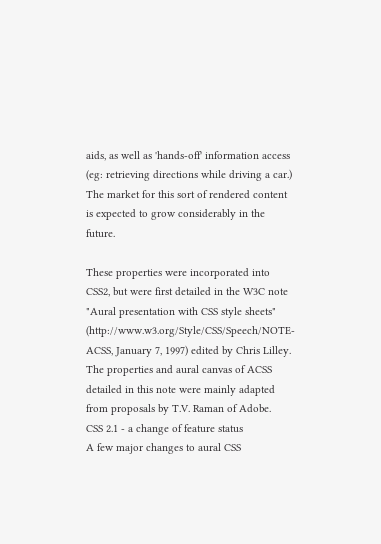aids, as well as 'hands-off' information access (eg: retrieving directions while driving a car.) The market for this sort of rendered content is expected to grow considerably in the future.

These properties were incorporated into CSS2, but were first detailed in the W3C note "Aural presentation with CSS style sheets" (http://www.w3.org/Style/CSS/Speech/NOTE-ACSS, January 7, 1997) edited by Chris Lilley. The properties and aural canvas of ACSS detailed in this note were mainly adapted from proposals by T.V. Raman of Adobe.
CSS 2.1 - a change of feature status
A few major changes to aural CSS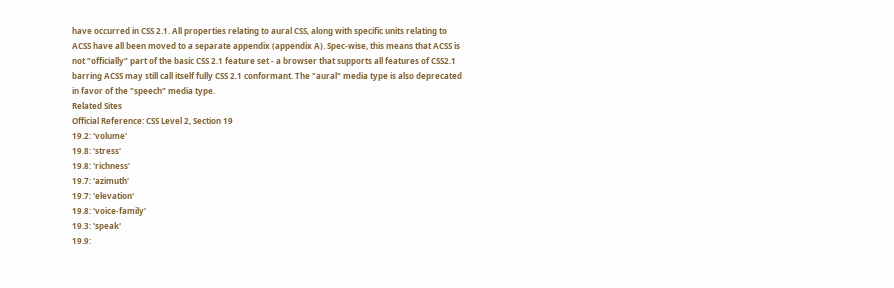have occurred in CSS 2.1. All properties relating to aural CSS, along with specific units relating to ACSS have all been moved to a separate appendix (appendix A). Spec-wise, this means that ACSS is not "officially" part of the basic CSS 2.1 feature set - a browser that supports all features of CSS2.1 barring ACSS may still call itself fully CSS 2.1 conformant. The "aural" media type is also deprecated in favor of the "speech" media type.
Related Sites
Official Reference: CSS Level 2, Section 19
19.2: 'volume'
19.8: 'stress'
19.8: 'richness'
19.7: 'azimuth'
19.7: 'elevation'
19.8: 'voice-family'
19.3: 'speak'
19.9: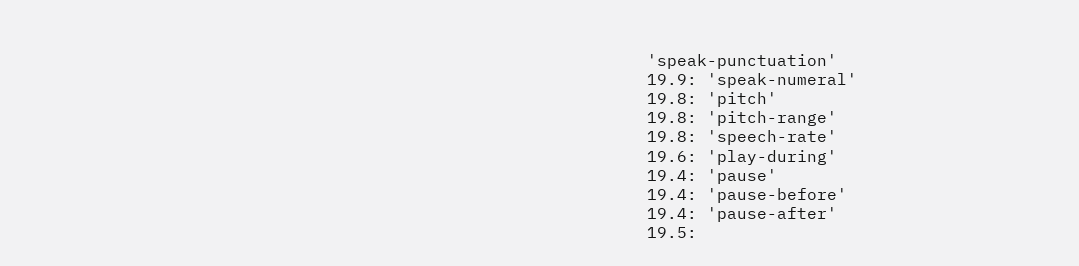'speak-punctuation'
19.9: 'speak-numeral'
19.8: 'pitch'
19.8: 'pitch-range'
19.8: 'speech-rate'
19.6: 'play-during'
19.4: 'pause'
19.4: 'pause-before'
19.4: 'pause-after'
19.5: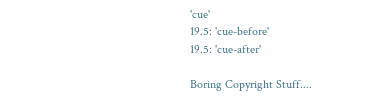'cue'
19.5: 'cue-before'
19.5: 'cue-after'

Boring Copyright Stuff....